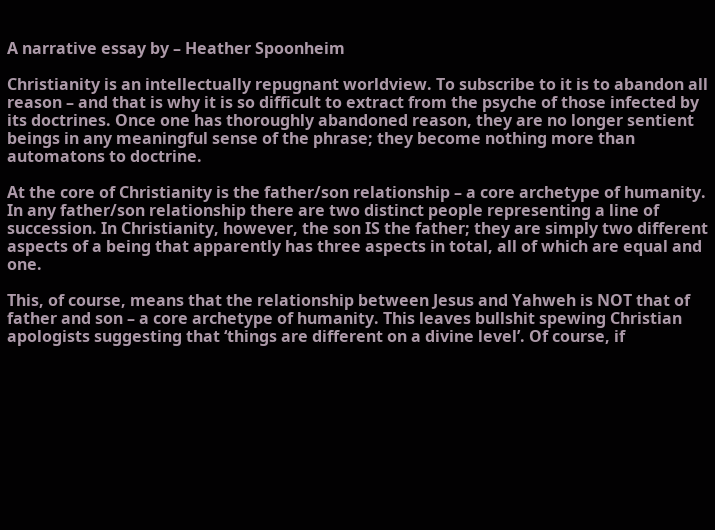A narrative essay by – Heather Spoonheim

Christianity is an intellectually repugnant worldview. To subscribe to it is to abandon all reason – and that is why it is so difficult to extract from the psyche of those infected by its doctrines. Once one has thoroughly abandoned reason, they are no longer sentient beings in any meaningful sense of the phrase; they become nothing more than automatons to doctrine.

At the core of Christianity is the father/son relationship – a core archetype of humanity. In any father/son relationship there are two distinct people representing a line of succession. In Christianity, however, the son IS the father; they are simply two different aspects of a being that apparently has three aspects in total, all of which are equal and one.

This, of course, means that the relationship between Jesus and Yahweh is NOT that of father and son – a core archetype of humanity. This leaves bullshit spewing Christian apologists suggesting that ‘things are different on a divine level’. Of course, if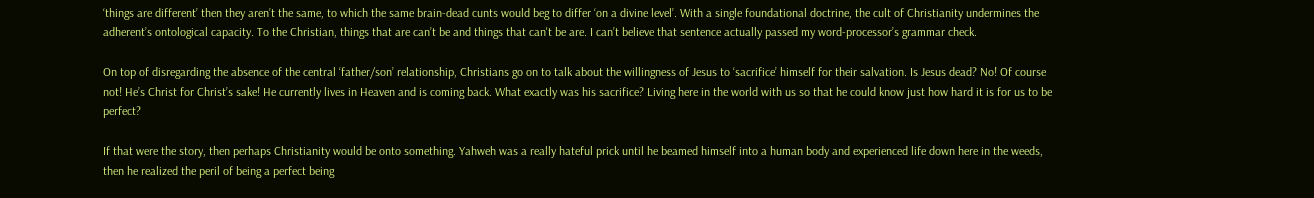‘things are different’ then they aren’t the same, to which the same brain-dead cunts would beg to differ ‘on a divine level’. With a single foundational doctrine, the cult of Christianity undermines the adherent’s ontological capacity. To the Christian, things that are can’t be and things that can't be are. I can’t believe that sentence actually passed my word-processor’s grammar check.

On top of disregarding the absence of the central ‘father/son’ relationship, Christians go on to talk about the willingness of Jesus to ‘sacrifice’ himself for their salvation. Is Jesus dead? No! Of course not! He’s Christ for Christ’s sake! He currently lives in Heaven and is coming back. What exactly was his sacrifice? Living here in the world with us so that he could know just how hard it is for us to be perfect?

If that were the story, then perhaps Christianity would be onto something. Yahweh was a really hateful prick until he beamed himself into a human body and experienced life down here in the weeds, then he realized the peril of being a perfect being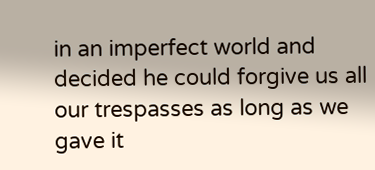in an imperfect world and decided he could forgive us all our trespasses as long as we gave it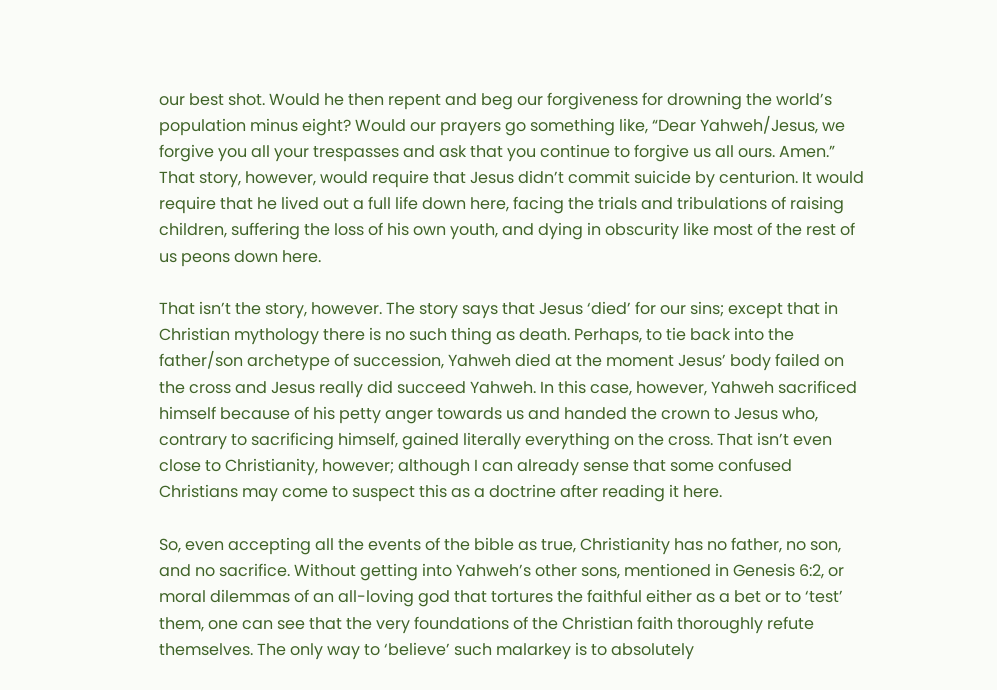our best shot. Would he then repent and beg our forgiveness for drowning the world’s population minus eight? Would our prayers go something like, “Dear Yahweh/Jesus, we forgive you all your trespasses and ask that you continue to forgive us all ours. Amen.” That story, however, would require that Jesus didn’t commit suicide by centurion. It would require that he lived out a full life down here, facing the trials and tribulations of raising children, suffering the loss of his own youth, and dying in obscurity like most of the rest of us peons down here.

That isn’t the story, however. The story says that Jesus ‘died’ for our sins; except that in Christian mythology there is no such thing as death. Perhaps, to tie back into the father/son archetype of succession, Yahweh died at the moment Jesus’ body failed on the cross and Jesus really did succeed Yahweh. In this case, however, Yahweh sacrificed himself because of his petty anger towards us and handed the crown to Jesus who, contrary to sacrificing himself, gained literally everything on the cross. That isn’t even close to Christianity, however; although I can already sense that some confused Christians may come to suspect this as a doctrine after reading it here.

So, even accepting all the events of the bible as true, Christianity has no father, no son, and no sacrifice. Without getting into Yahweh’s other sons, mentioned in Genesis 6:2, or moral dilemmas of an all-loving god that tortures the faithful either as a bet or to ‘test’ them, one can see that the very foundations of the Christian faith thoroughly refute themselves. The only way to ‘believe’ such malarkey is to absolutely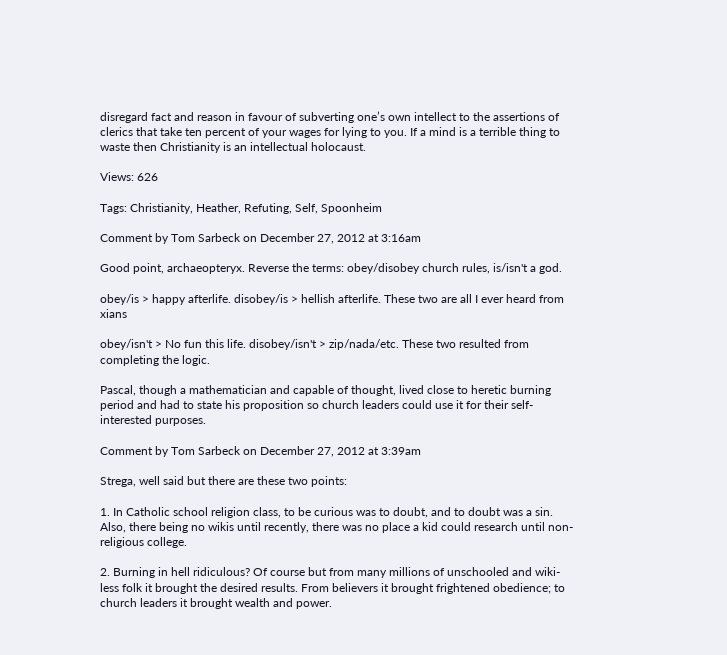disregard fact and reason in favour of subverting one’s own intellect to the assertions of clerics that take ten percent of your wages for lying to you. If a mind is a terrible thing to waste then Christianity is an intellectual holocaust.

Views: 626

Tags: Christianity, Heather, Refuting, Self, Spoonheim

Comment by Tom Sarbeck on December 27, 2012 at 3:16am

Good point, archaeopteryx. Reverse the terms: obey/disobey church rules, is/isn't a god.

obey/is > happy afterlife. disobey/is > hellish afterlife. These two are all I ever heard from xians

obey/isn't > No fun this life. disobey/isn't > zip/nada/etc. These two resulted from completing the logic.

Pascal, though a mathematician and capable of thought, lived close to heretic burning period and had to state his proposition so church leaders could use it for their self-interested purposes.

Comment by Tom Sarbeck on December 27, 2012 at 3:39am

Strega, well said but there are these two points:

1. In Catholic school religion class, to be curious was to doubt, and to doubt was a sin. Also, there being no wikis until recently, there was no place a kid could research until non-religious college.

2. Burning in hell ridiculous? Of course but from many millions of unschooled and wiki-less folk it brought the desired results. From believers it brought frightened obedience; to church leaders it brought wealth and power.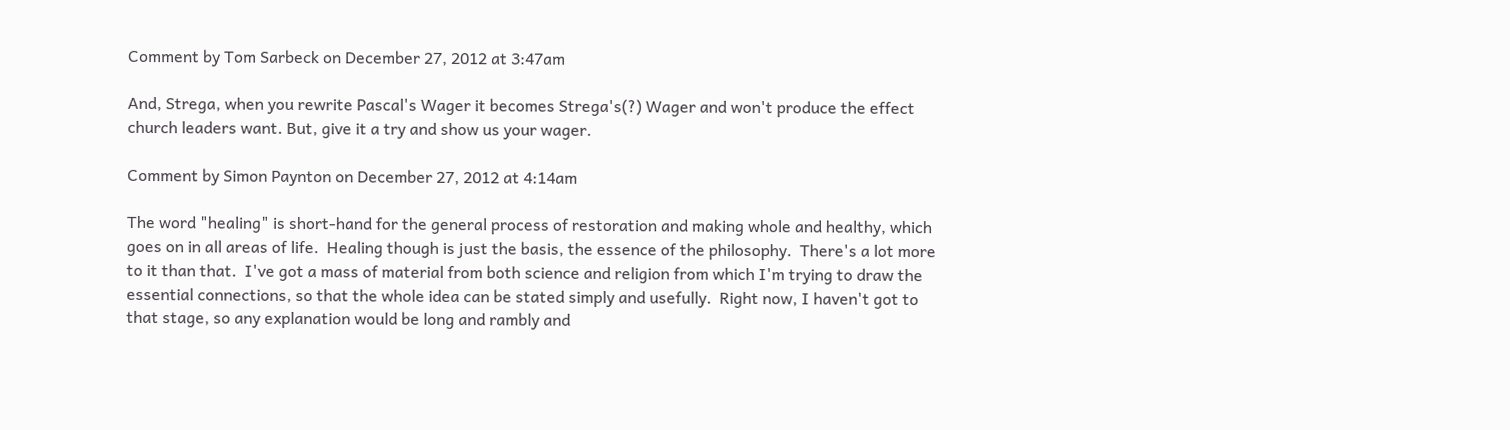Comment by Tom Sarbeck on December 27, 2012 at 3:47am

And, Strega, when you rewrite Pascal's Wager it becomes Strega's(?) Wager and won't produce the effect church leaders want. But, give it a try and show us your wager.

Comment by Simon Paynton on December 27, 2012 at 4:14am

The word "healing" is short-hand for the general process of restoration and making whole and healthy, which goes on in all areas of life.  Healing though is just the basis, the essence of the philosophy.  There's a lot more to it than that.  I've got a mass of material from both science and religion from which I'm trying to draw the essential connections, so that the whole idea can be stated simply and usefully.  Right now, I haven't got to that stage, so any explanation would be long and rambly and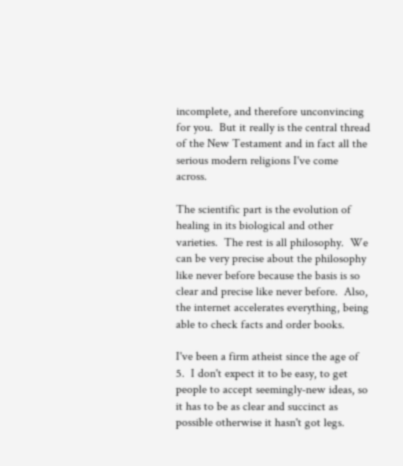incomplete, and therefore unconvincing for you.  But it really is the central thread of the New Testament and in fact all the serious modern religions I've come across.

The scientific part is the evolution of healing in its biological and other varieties.  The rest is all philosophy.  We can be very precise about the philosophy like never before because the basis is so clear and precise like never before.  Also, the internet accelerates everything, being able to check facts and order books.

I've been a firm atheist since the age of 5.  I don't expect it to be easy, to get people to accept seemingly-new ideas, so it has to be as clear and succinct as possible otherwise it hasn't got legs.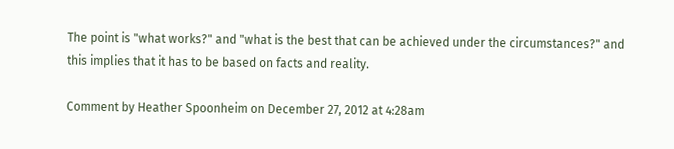The point is "what works?" and "what is the best that can be achieved under the circumstances?" and this implies that it has to be based on facts and reality.

Comment by Heather Spoonheim on December 27, 2012 at 4:28am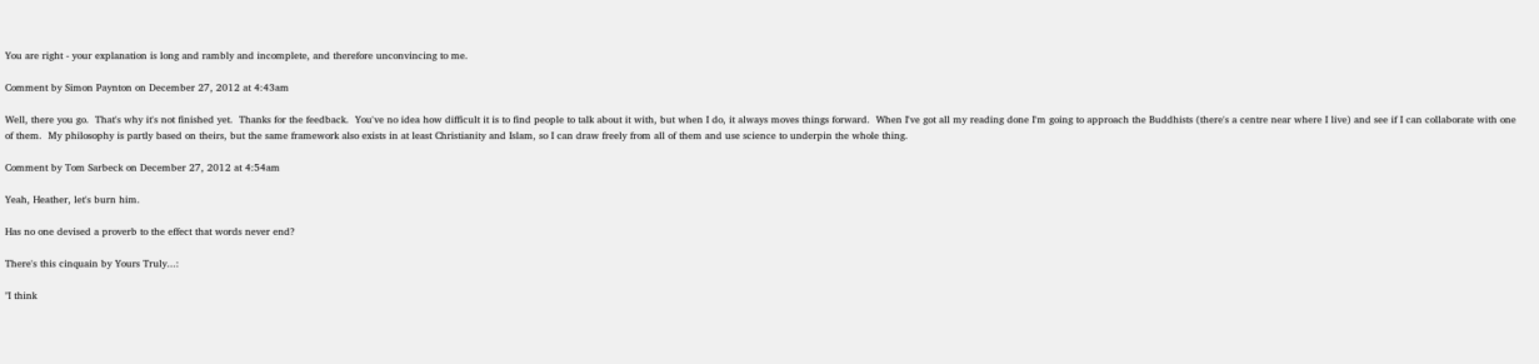You are right - your explanation is long and rambly and incomplete, and therefore unconvincing to me.

Comment by Simon Paynton on December 27, 2012 at 4:43am

Well, there you go.  That's why it's not finished yet.  Thanks for the feedback.  You've no idea how difficult it is to find people to talk about it with, but when I do, it always moves things forward.  When I've got all my reading done I'm going to approach the Buddhists (there's a centre near where I live) and see if I can collaborate with one of them.  My philosophy is partly based on theirs, but the same framework also exists in at least Christianity and Islam, so I can draw freely from all of them and use science to underpin the whole thing.

Comment by Tom Sarbeck on December 27, 2012 at 4:54am

Yeah, Heather, let's burn him.

Has no one devised a proverb to the effect that words never end?

There's this cinquain by Yours Truly...:

"I think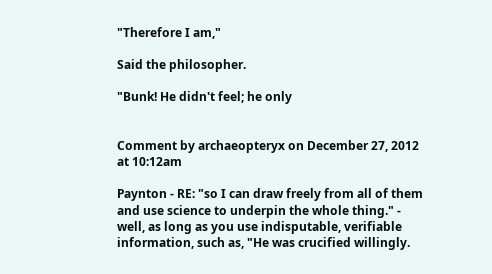"Therefore I am,"

Said the philosopher.

"Bunk! He didn't feel; he only


Comment by archaeopteryx on December 27, 2012 at 10:12am

Paynton - RE: "so I can draw freely from all of them and use science to underpin the whole thing." - well, as long as you use indisputable, verifiable information, such as, "He was crucified willingly.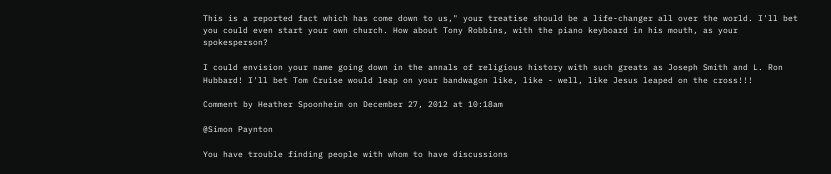This is a reported fact which has come down to us," your treatise should be a life-changer all over the world. I'll bet you could even start your own church. How about Tony Robbins, with the piano keyboard in his mouth, as your spokesperson?

I could envision your name going down in the annals of religious history with such greats as Joseph Smith and L. Ron Hubbard! I'll bet Tom Cruise would leap on your bandwagon like, like - well, like Jesus leaped on the cross!!!

Comment by Heather Spoonheim on December 27, 2012 at 10:18am

@Simon Paynton

You have trouble finding people with whom to have discussions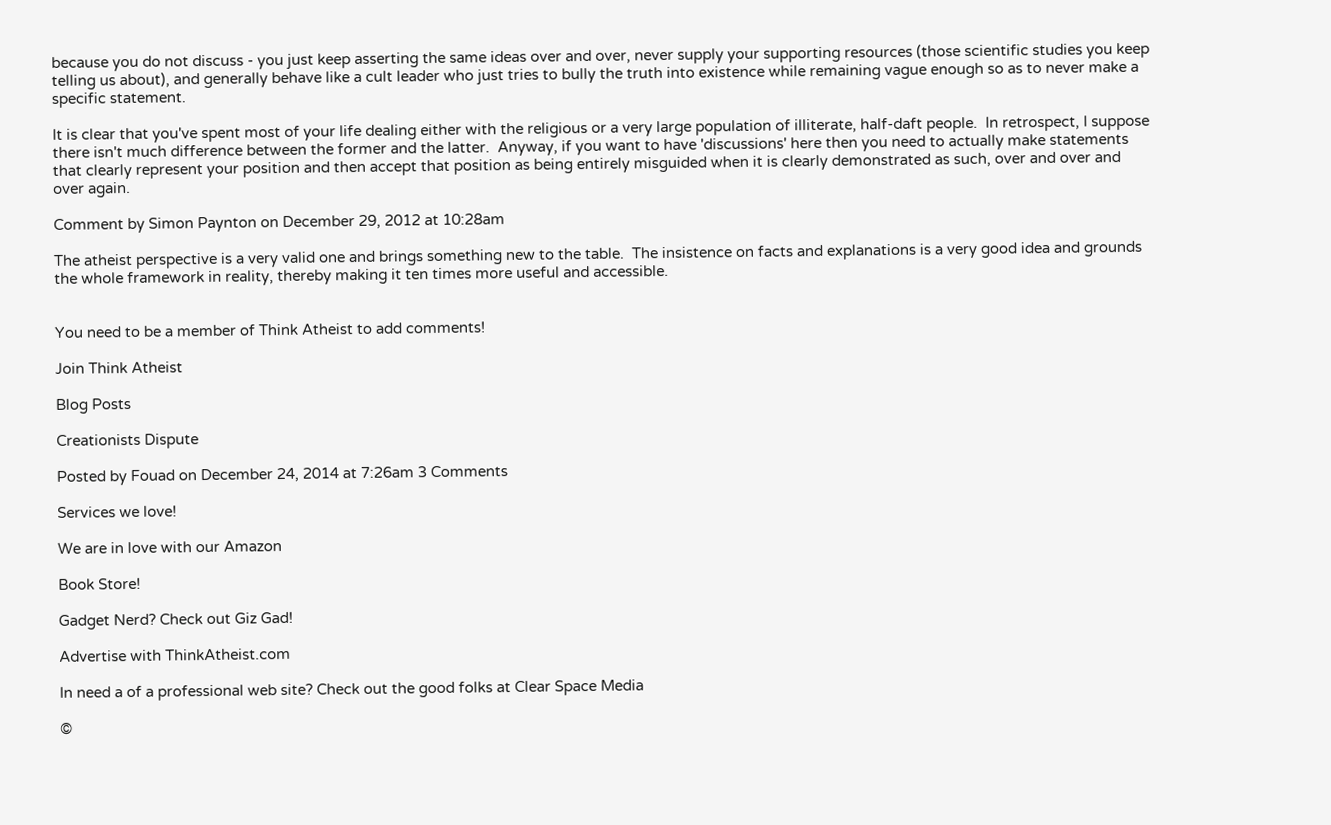because you do not discuss - you just keep asserting the same ideas over and over, never supply your supporting resources (those scientific studies you keep telling us about), and generally behave like a cult leader who just tries to bully the truth into existence while remaining vague enough so as to never make a specific statement.

It is clear that you've spent most of your life dealing either with the religious or a very large population of illiterate, half-daft people.  In retrospect, I suppose there isn't much difference between the former and the latter.  Anyway, if you want to have 'discussions' here then you need to actually make statements that clearly represent your position and then accept that position as being entirely misguided when it is clearly demonstrated as such, over and over and over again.

Comment by Simon Paynton on December 29, 2012 at 10:28am

The atheist perspective is a very valid one and brings something new to the table.  The insistence on facts and explanations is a very good idea and grounds the whole framework in reality, thereby making it ten times more useful and accessible.


You need to be a member of Think Atheist to add comments!

Join Think Atheist

Blog Posts

Creationists Dispute

Posted by Fouad on December 24, 2014 at 7:26am 3 Comments

Services we love!

We are in love with our Amazon

Book Store!

Gadget Nerd? Check out Giz Gad!

Advertise with ThinkAtheist.com

In need a of a professional web site? Check out the good folks at Clear Space Media

©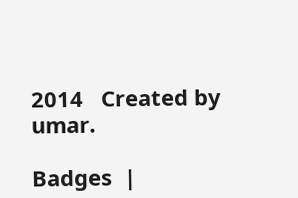2014   Created by umar.

Badges  |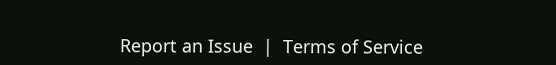Report an Issue  |  Terms of Service